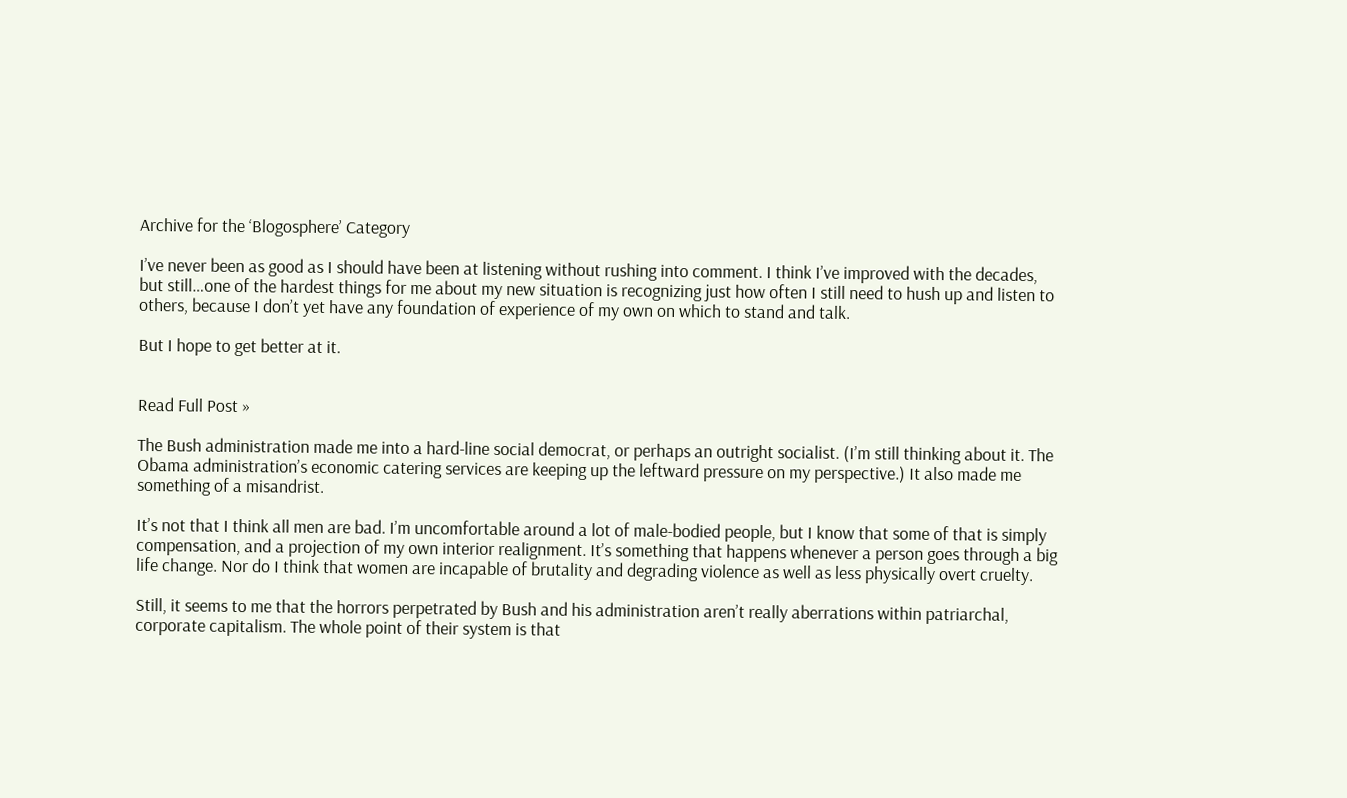Archive for the ‘Blogosphere’ Category

I’ve never been as good as I should have been at listening without rushing into comment. I think I’ve improved with the decades, but still…one of the hardest things for me about my new situation is recognizing just how often I still need to hush up and listen to others, because I don’t yet have any foundation of experience of my own on which to stand and talk.

But I hope to get better at it.


Read Full Post »

The Bush administration made me into a hard-line social democrat, or perhaps an outright socialist. (I’m still thinking about it. The Obama administration’s economic catering services are keeping up the leftward pressure on my perspective.) It also made me something of a misandrist.

It’s not that I think all men are bad. I’m uncomfortable around a lot of male-bodied people, but I know that some of that is simply compensation, and a projection of my own interior realignment. It’s something that happens whenever a person goes through a big life change. Nor do I think that women are incapable of brutality and degrading violence as well as less physically overt cruelty.

Still, it seems to me that the horrors perpetrated by Bush and his administration aren’t really aberrations within patriarchal, corporate capitalism. The whole point of their system is that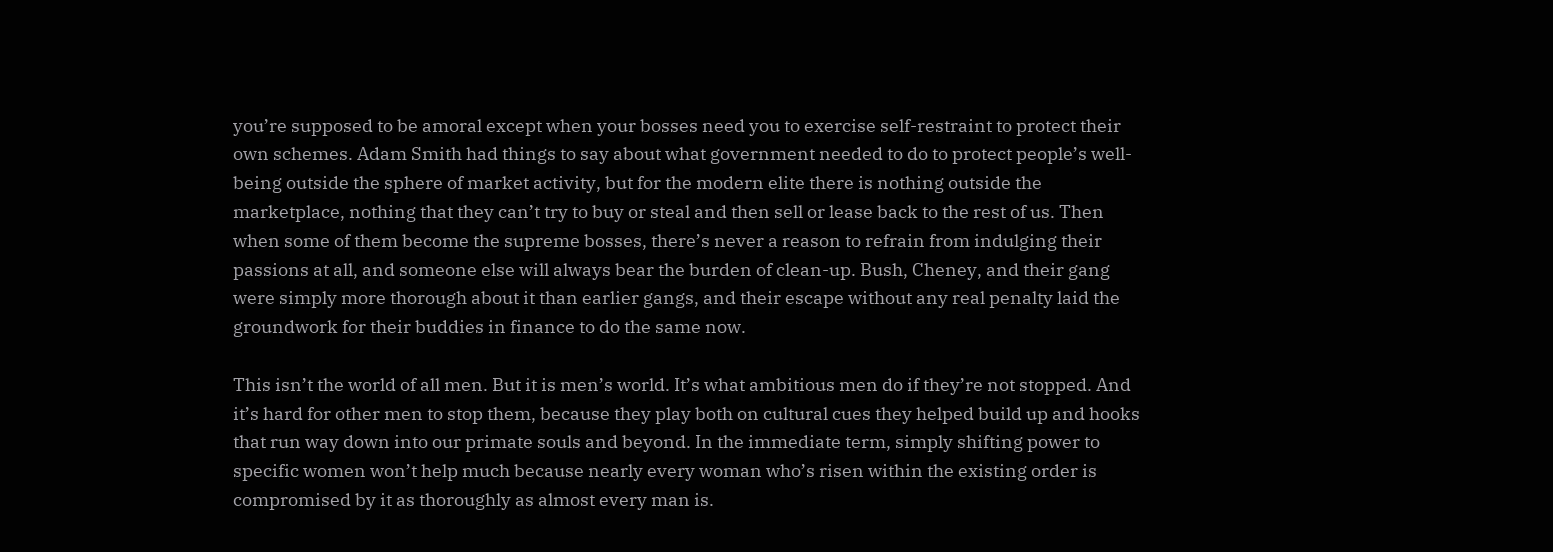you’re supposed to be amoral except when your bosses need you to exercise self-restraint to protect their own schemes. Adam Smith had things to say about what government needed to do to protect people’s well-being outside the sphere of market activity, but for the modern elite there is nothing outside the marketplace, nothing that they can’t try to buy or steal and then sell or lease back to the rest of us. Then when some of them become the supreme bosses, there’s never a reason to refrain from indulging their passions at all, and someone else will always bear the burden of clean-up. Bush, Cheney, and their gang were simply more thorough about it than earlier gangs, and their escape without any real penalty laid the groundwork for their buddies in finance to do the same now.

This isn’t the world of all men. But it is men’s world. It’s what ambitious men do if they’re not stopped. And it’s hard for other men to stop them, because they play both on cultural cues they helped build up and hooks that run way down into our primate souls and beyond. In the immediate term, simply shifting power to specific women won’t help much because nearly every woman who’s risen within the existing order is compromised by it as thoroughly as almost every man is.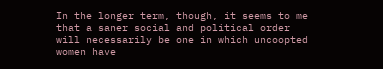In the longer term, though, it seems to me that a saner social and political order will necessarily be one in which uncoopted women have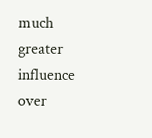much greater influence over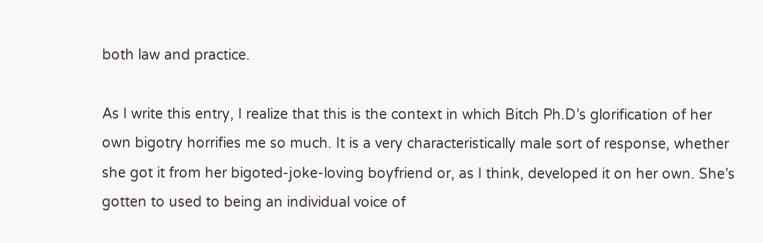both law and practice.

As I write this entry, I realize that this is the context in which Bitch Ph.D’s glorification of her own bigotry horrifies me so much. It is a very characteristically male sort of response, whether she got it from her bigoted-joke-loving boyfriend or, as I think, developed it on her own. She’s gotten to used to being an individual voice of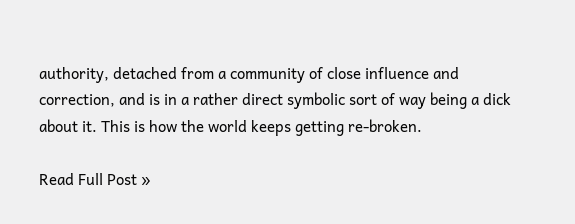authority, detached from a community of close influence and correction, and is in a rather direct symbolic sort of way being a dick about it. This is how the world keeps getting re-broken.

Read Full Post »